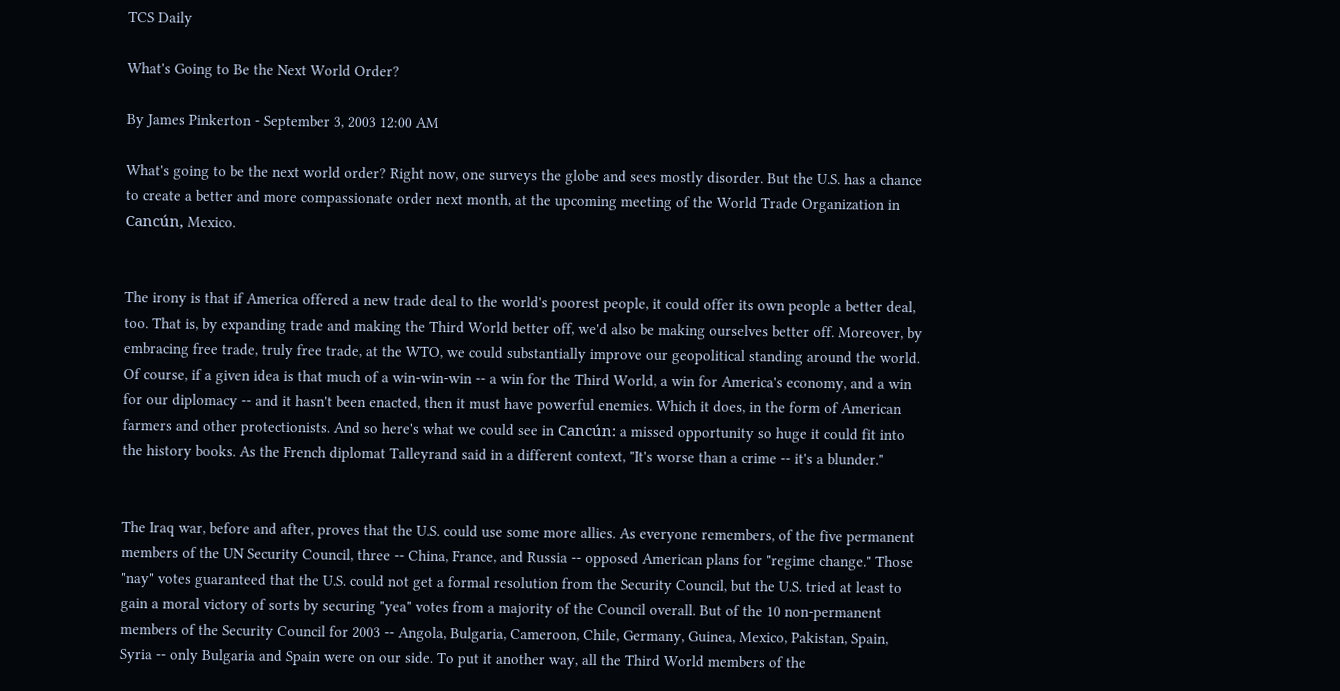TCS Daily

What's Going to Be the Next World Order?

By James Pinkerton - September 3, 2003 12:00 AM

What's going to be the next world order? Right now, one surveys the globe and sees mostly disorder. But the U.S. has a chance to create a better and more compassionate order next month, at the upcoming meeting of the World Trade Organization in Cancún, Mexico.


The irony is that if America offered a new trade deal to the world's poorest people, it could offer its own people a better deal, too. That is, by expanding trade and making the Third World better off, we'd also be making ourselves better off. Moreover, by embracing free trade, truly free trade, at the WTO, we could substantially improve our geopolitical standing around the world. Of course, if a given idea is that much of a win-win-win -- a win for the Third World, a win for America's economy, and a win for our diplomacy -- and it hasn't been enacted, then it must have powerful enemies. Which it does, in the form of American farmers and other protectionists. And so here's what we could see in Cancún: a missed opportunity so huge it could fit into the history books. As the French diplomat Talleyrand said in a different context, "It's worse than a crime -- it's a blunder."


The Iraq war, before and after, proves that the U.S. could use some more allies. As everyone remembers, of the five permanent members of the UN Security Council, three -- China, France, and Russia -- opposed American plans for "regime change." Those "nay" votes guaranteed that the U.S. could not get a formal resolution from the Security Council, but the U.S. tried at least to gain a moral victory of sorts by securing "yea" votes from a majority of the Council overall. But of the 10 non-permanent members of the Security Council for 2003 -- Angola, Bulgaria, Cameroon, Chile, Germany, Guinea, Mexico, Pakistan, Spain, Syria -- only Bulgaria and Spain were on our side. To put it another way, all the Third World members of the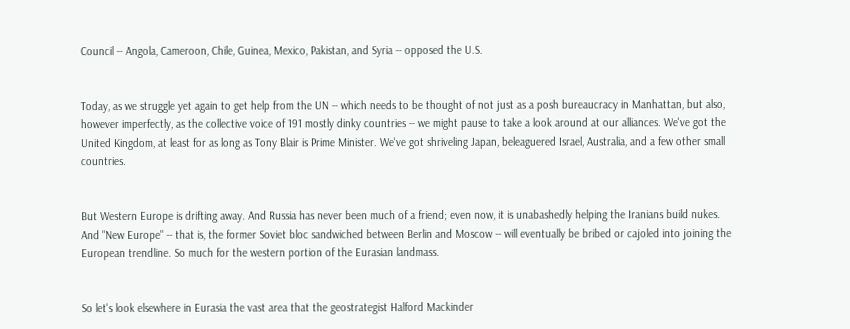Council -- Angola, Cameroon, Chile, Guinea, Mexico, Pakistan, and Syria -- opposed the U.S.


Today, as we struggle yet again to get help from the UN -- which needs to be thought of not just as a posh bureaucracy in Manhattan, but also, however imperfectly, as the collective voice of 191 mostly dinky countries -- we might pause to take a look around at our alliances. We've got the United Kingdom, at least for as long as Tony Blair is Prime Minister. We've got shriveling Japan, beleaguered Israel, Australia, and a few other small countries.


But Western Europe is drifting away. And Russia has never been much of a friend; even now, it is unabashedly helping the Iranians build nukes. And "New Europe" -- that is, the former Soviet bloc sandwiched between Berlin and Moscow -- will eventually be bribed or cajoled into joining the European trendline. So much for the western portion of the Eurasian landmass.


So let's look elsewhere in Eurasia the vast area that the geostrategist Halford Mackinder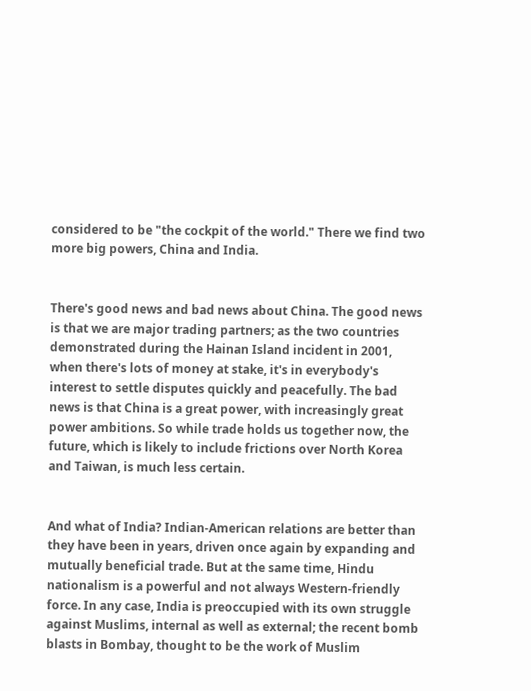considered to be "the cockpit of the world." There we find two more big powers, China and India.


There's good news and bad news about China. The good news is that we are major trading partners; as the two countries demonstrated during the Hainan Island incident in 2001, when there's lots of money at stake, it's in everybody's interest to settle disputes quickly and peacefully. The bad news is that China is a great power, with increasingly great power ambitions. So while trade holds us together now, the future, which is likely to include frictions over North Korea and Taiwan, is much less certain.


And what of India? Indian-American relations are better than they have been in years, driven once again by expanding and mutually beneficial trade. But at the same time, Hindu nationalism is a powerful and not always Western-friendly force. In any case, India is preoccupied with its own struggle against Muslims, internal as well as external; the recent bomb blasts in Bombay, thought to be the work of Muslim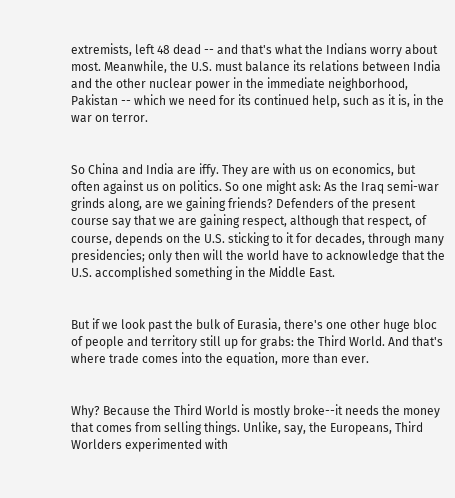extremists, left 48 dead -- and that's what the Indians worry about most. Meanwhile, the U.S. must balance its relations between India and the other nuclear power in the immediate neighborhood, Pakistan -- which we need for its continued help, such as it is, in the war on terror.


So China and India are iffy. They are with us on economics, but often against us on politics. So one might ask: As the Iraq semi-war grinds along, are we gaining friends? Defenders of the present course say that we are gaining respect, although that respect, of course, depends on the U.S. sticking to it for decades, through many presidencies; only then will the world have to acknowledge that the U.S. accomplished something in the Middle East.


But if we look past the bulk of Eurasia, there's one other huge bloc of people and territory still up for grabs: the Third World. And that's where trade comes into the equation, more than ever.


Why? Because the Third World is mostly broke--it needs the money that comes from selling things. Unlike, say, the Europeans, Third Worlders experimented with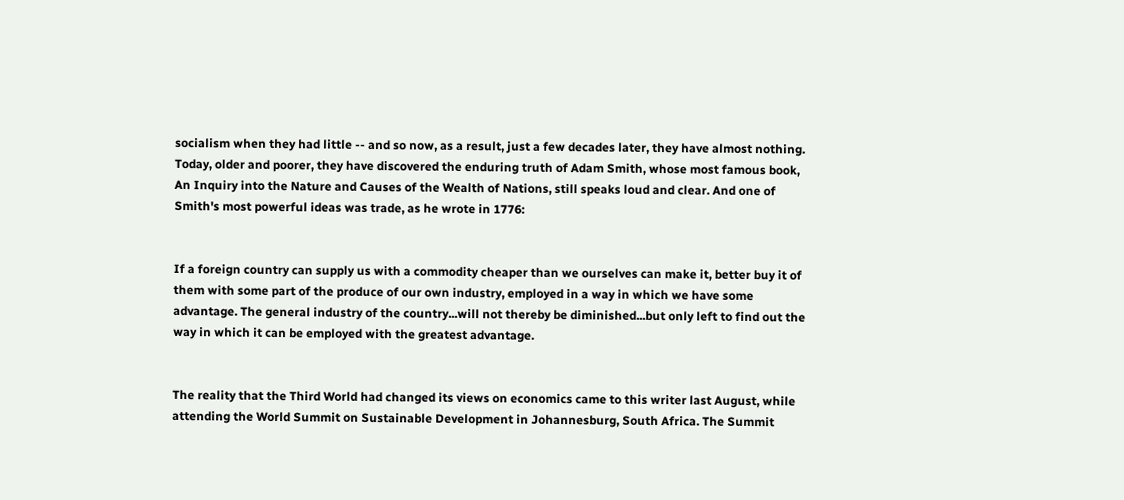socialism when they had little -- and so now, as a result, just a few decades later, they have almost nothing. Today, older and poorer, they have discovered the enduring truth of Adam Smith, whose most famous book, An Inquiry into the Nature and Causes of the Wealth of Nations, still speaks loud and clear. And one of Smith's most powerful ideas was trade, as he wrote in 1776:


If a foreign country can supply us with a commodity cheaper than we ourselves can make it, better buy it of them with some part of the produce of our own industry, employed in a way in which we have some advantage. The general industry of the country...will not thereby be diminished...but only left to find out the way in which it can be employed with the greatest advantage.


The reality that the Third World had changed its views on economics came to this writer last August, while attending the World Summit on Sustainable Development in Johannesburg, South Africa. The Summit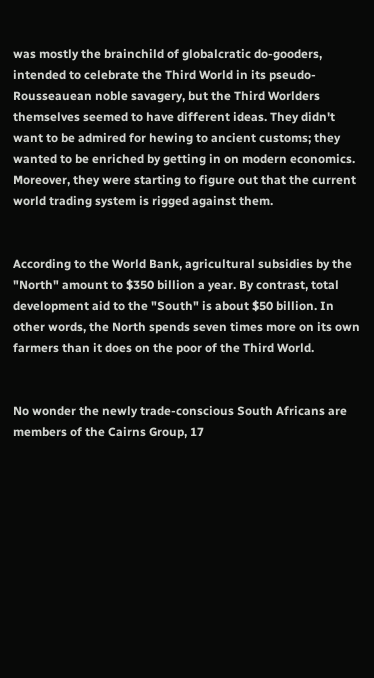was mostly the brainchild of globalcratic do-gooders, intended to celebrate the Third World in its pseudo-Rousseauean noble savagery, but the Third Worlders themselves seemed to have different ideas. They didn't want to be admired for hewing to ancient customs; they wanted to be enriched by getting in on modern economics. Moreover, they were starting to figure out that the current world trading system is rigged against them.


According to the World Bank, agricultural subsidies by the "North" amount to $350 billion a year. By contrast, total development aid to the "South" is about $50 billion. In other words, the North spends seven times more on its own farmers than it does on the poor of the Third World.


No wonder the newly trade-conscious South Africans are members of the Cairns Group, 17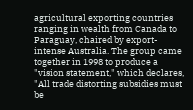agricultural exporting countries ranging in wealth from Canada to Paraguay, chaired by export-intense Australia. The group came together in 1998 to produce a "vision statement," which declares, "All trade distorting subsidies must be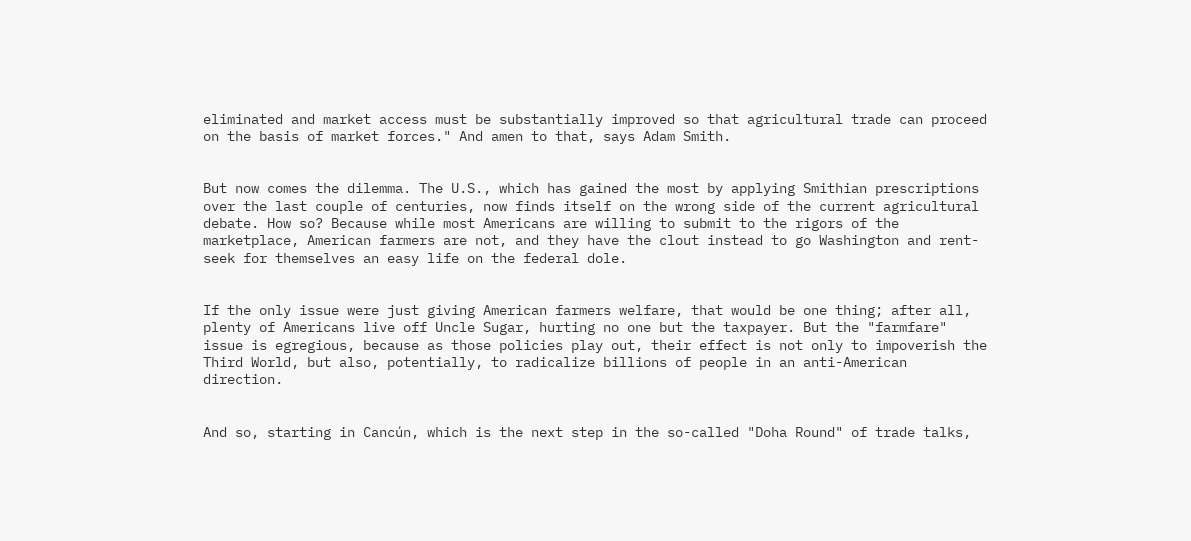eliminated and market access must be substantially improved so that agricultural trade can proceed on the basis of market forces." And amen to that, says Adam Smith.


But now comes the dilemma. The U.S., which has gained the most by applying Smithian prescriptions over the last couple of centuries, now finds itself on the wrong side of the current agricultural debate. How so? Because while most Americans are willing to submit to the rigors of the marketplace, American farmers are not, and they have the clout instead to go Washington and rent-seek for themselves an easy life on the federal dole.


If the only issue were just giving American farmers welfare, that would be one thing; after all, plenty of Americans live off Uncle Sugar, hurting no one but the taxpayer. But the "farmfare" issue is egregious, because as those policies play out, their effect is not only to impoverish the Third World, but also, potentially, to radicalize billions of people in an anti-American direction.


And so, starting in Cancún, which is the next step in the so-called "Doha Round" of trade talks,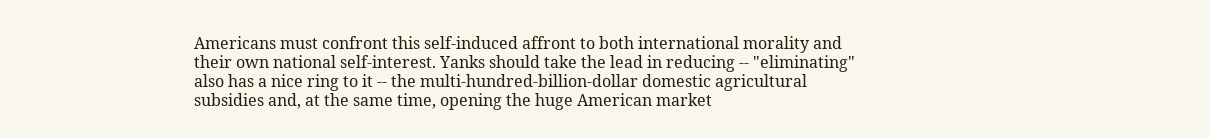Americans must confront this self-induced affront to both international morality and their own national self-interest. Yanks should take the lead in reducing -- "eliminating" also has a nice ring to it -- the multi-hundred-billion-dollar domestic agricultural subsidies and, at the same time, opening the huge American market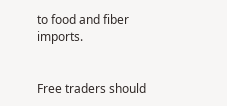to food and fiber imports.


Free traders should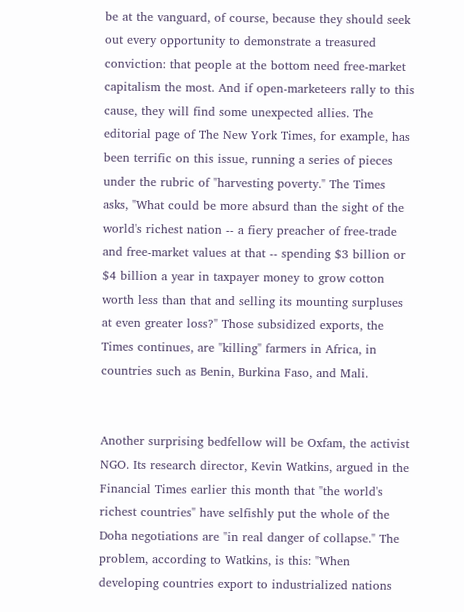be at the vanguard, of course, because they should seek out every opportunity to demonstrate a treasured conviction: that people at the bottom need free-market capitalism the most. And if open-marketeers rally to this cause, they will find some unexpected allies. The editorial page of The New York Times, for example, has been terrific on this issue, running a series of pieces under the rubric of "harvesting poverty." The Times asks, "What could be more absurd than the sight of the world's richest nation -- a fiery preacher of free-trade and free-market values at that -- spending $3 billion or $4 billion a year in taxpayer money to grow cotton worth less than that and selling its mounting surpluses at even greater loss?" Those subsidized exports, the Times continues, are "killing" farmers in Africa, in countries such as Benin, Burkina Faso, and Mali.


Another surprising bedfellow will be Oxfam, the activist NGO. Its research director, Kevin Watkins, argued in the Financial Times earlier this month that "the world's richest countries" have selfishly put the whole of the Doha negotiations are "in real danger of collapse." The problem, according to Watkins, is this: "When developing countries export to industrialized nations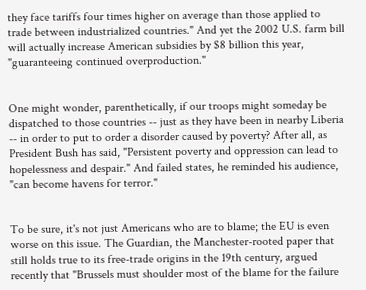they face tariffs four times higher on average than those applied to trade between industrialized countries." And yet the 2002 U.S. farm bill will actually increase American subsidies by $8 billion this year, "guaranteeing continued overproduction."


One might wonder, parenthetically, if our troops might someday be dispatched to those countries -- just as they have been in nearby Liberia -- in order to put to order a disorder caused by poverty? After all, as President Bush has said, "Persistent poverty and oppression can lead to hopelessness and despair." And failed states, he reminded his audience, "can become havens for terror."


To be sure, it's not just Americans who are to blame; the EU is even worse on this issue. The Guardian, the Manchester-rooted paper that still holds true to its free-trade origins in the 19th century, argued recently that "Brussels must shoulder most of the blame for the failure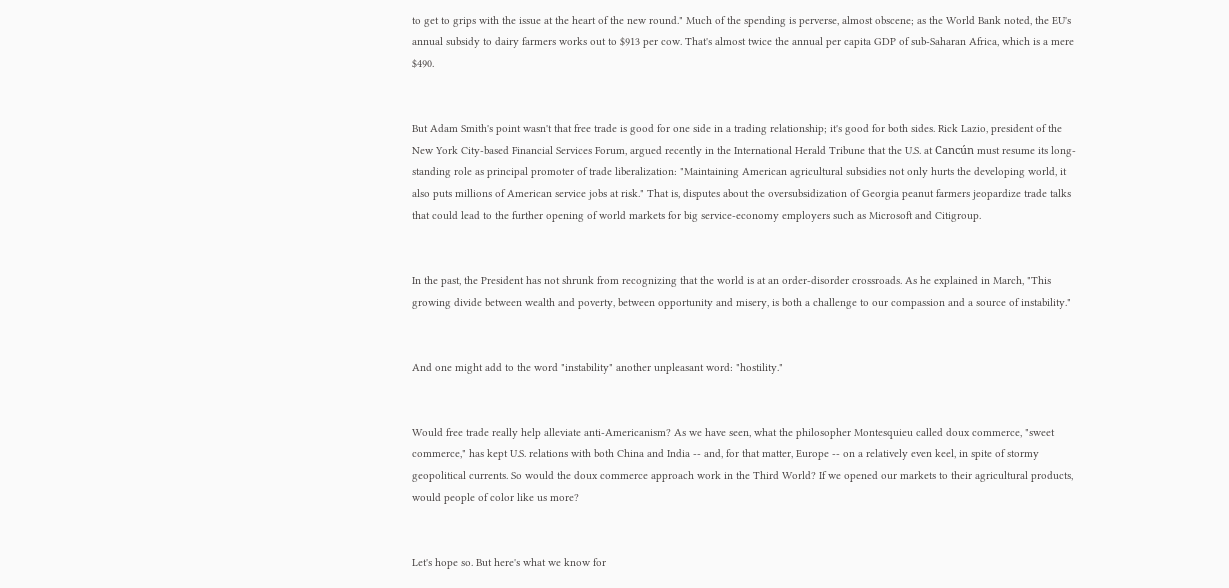to get to grips with the issue at the heart of the new round." Much of the spending is perverse, almost obscene; as the World Bank noted, the EU's annual subsidy to dairy farmers works out to $913 per cow. That's almost twice the annual per capita GDP of sub-Saharan Africa, which is a mere $490.


But Adam Smith's point wasn't that free trade is good for one side in a trading relationship; it's good for both sides. Rick Lazio, president of the New York City-based Financial Services Forum, argued recently in the International Herald Tribune that the U.S. at Cancún must resume its long-standing role as principal promoter of trade liberalization: "Maintaining American agricultural subsidies not only hurts the developing world, it also puts millions of American service jobs at risk." That is, disputes about the oversubsidization of Georgia peanut farmers jeopardize trade talks that could lead to the further opening of world markets for big service-economy employers such as Microsoft and Citigroup.


In the past, the President has not shrunk from recognizing that the world is at an order-disorder crossroads. As he explained in March, "This growing divide between wealth and poverty, between opportunity and misery, is both a challenge to our compassion and a source of instability."


And one might add to the word "instability" another unpleasant word: "hostility."


Would free trade really help alleviate anti-Americanism? As we have seen, what the philosopher Montesquieu called doux commerce, "sweet commerce," has kept U.S. relations with both China and India -- and, for that matter, Europe -- on a relatively even keel, in spite of stormy geopolitical currents. So would the doux commerce approach work in the Third World? If we opened our markets to their agricultural products, would people of color like us more?


Let's hope so. But here's what we know for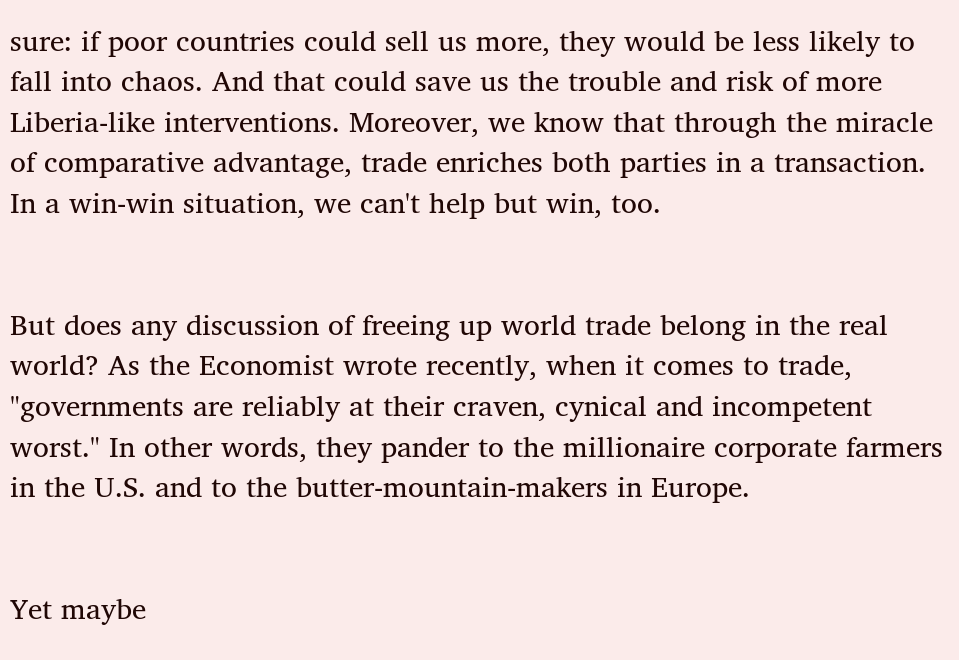sure: if poor countries could sell us more, they would be less likely to fall into chaos. And that could save us the trouble and risk of more Liberia-like interventions. Moreover, we know that through the miracle of comparative advantage, trade enriches both parties in a transaction. In a win-win situation, we can't help but win, too.


But does any discussion of freeing up world trade belong in the real world? As the Economist wrote recently, when it comes to trade, "governments are reliably at their craven, cynical and incompetent worst." In other words, they pander to the millionaire corporate farmers in the U.S. and to the butter-mountain-makers in Europe.


Yet maybe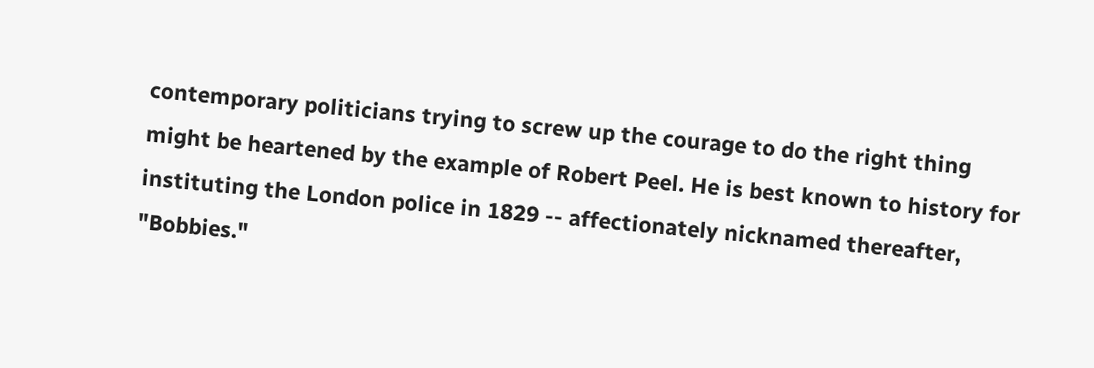contemporary politicians trying to screw up the courage to do the right thing might be heartened by the example of Robert Peel. He is best known to history for instituting the London police in 1829 -- affectionately nicknamed thereafter, "Bobbies."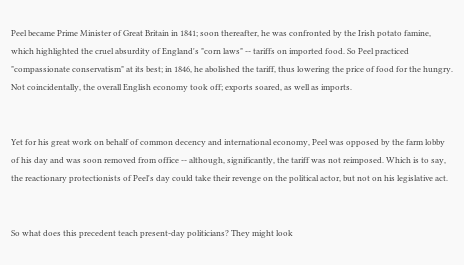Peel became Prime Minister of Great Britain in 1841; soon thereafter, he was confronted by the Irish potato famine, which highlighted the cruel absurdity of England's "corn laws" -- tariffs on imported food. So Peel practiced "compassionate conservatism" at its best; in 1846, he abolished the tariff, thus lowering the price of food for the hungry. Not coincidentally, the overall English economy took off; exports soared, as well as imports.


Yet for his great work on behalf of common decency and international economy, Peel was opposed by the farm lobby of his day and was soon removed from office -- although, significantly, the tariff was not reimposed. Which is to say, the reactionary protectionists of Peel's day could take their revenge on the political actor, but not on his legislative act.


So what does this precedent teach present-day politicians? They might look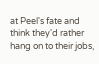at Peel's fate and think they'd rather hang on to their jobs,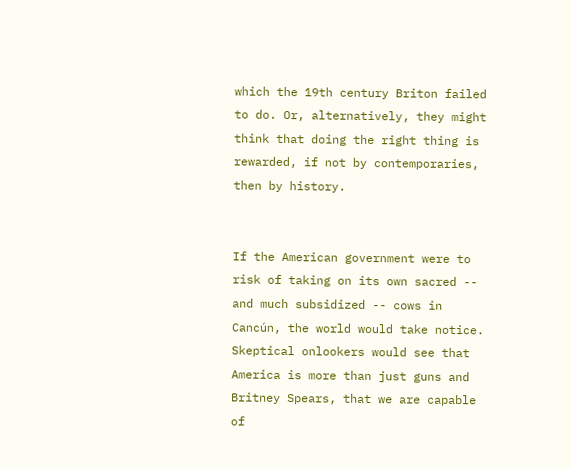which the 19th century Briton failed to do. Or, alternatively, they might think that doing the right thing is rewarded, if not by contemporaries, then by history.


If the American government were to risk of taking on its own sacred -- and much subsidized -- cows in Cancún, the world would take notice. Skeptical onlookers would see that America is more than just guns and Britney Spears, that we are capable of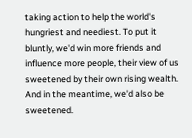taking action to help the world's hungriest and neediest. To put it bluntly, we'd win more friends and influence more people, their view of us sweetened by their own rising wealth. And in the meantime, we'd also be sweetened.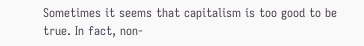Sometimes it seems that capitalism is too good to be true. In fact, non-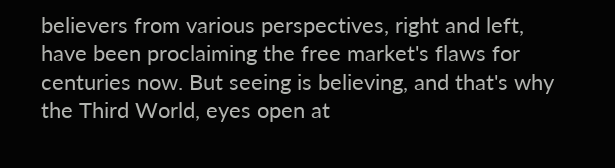believers from various perspectives, right and left, have been proclaiming the free market's flaws for centuries now. But seeing is believing, and that's why the Third World, eyes open at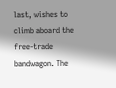last, wishes to climb aboard the free-trade bandwagon. The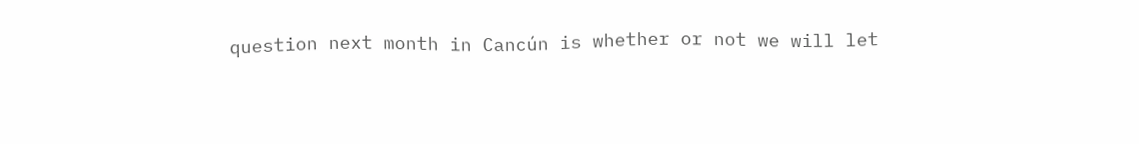question next month in Cancún is whether or not we will let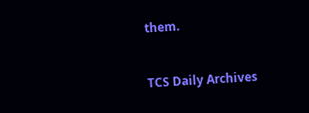them.


TCS Daily Archives